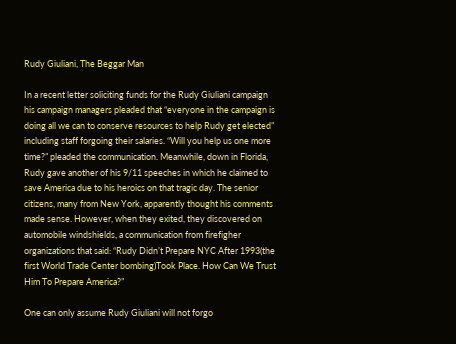Rudy Giuliani, The Beggar Man

In a recent letter soliciting funds for the Rudy Giuliani campaign his campaign managers pleaded that “everyone in the campaign is doing all we can to conserve resources to help Rudy get elected” including staff forgoing their salaries. “Will you help us one more time?” pleaded the communication. Meanwhile, down in Florida, Rudy gave another of his 9/11 speeches in which he claimed to save America due to his heroics on that tragic day. The senior citizens, many from New York, apparently thought his comments made sense. However, when they exited, they discovered on automobile windshields, a communication from firefigher organizations that said: “Rudy Didn’t Prepare NYC After 1993(the first World Trade Center bombing)Took Place. How Can We Trust Him To Prepare America?”

One can only assume Rudy Giuliani will not forgo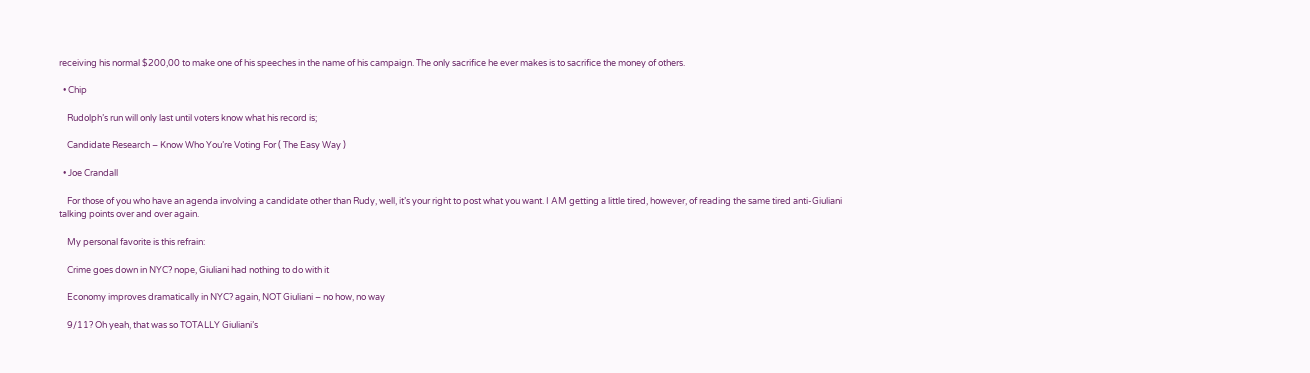receiving his normal $200,00 to make one of his speeches in the name of his campaign. The only sacrifice he ever makes is to sacrifice the money of others.

  • Chip

    Rudolph’s run will only last until voters know what his record is;

    Candidate Research – Know Who You’re Voting For ( The Easy Way )

  • Joe Crandall

    For those of you who have an agenda involving a candidate other than Rudy, well, it’s your right to post what you want. I AM getting a little tired, however, of reading the same tired anti-Giuliani talking points over and over again.

    My personal favorite is this refrain:

    Crime goes down in NYC? nope, Giuliani had nothing to do with it

    Economy improves dramatically in NYC? again, NOT Giuliani – no how, no way

    9/11? Oh yeah, that was so TOTALLY Giuliani’s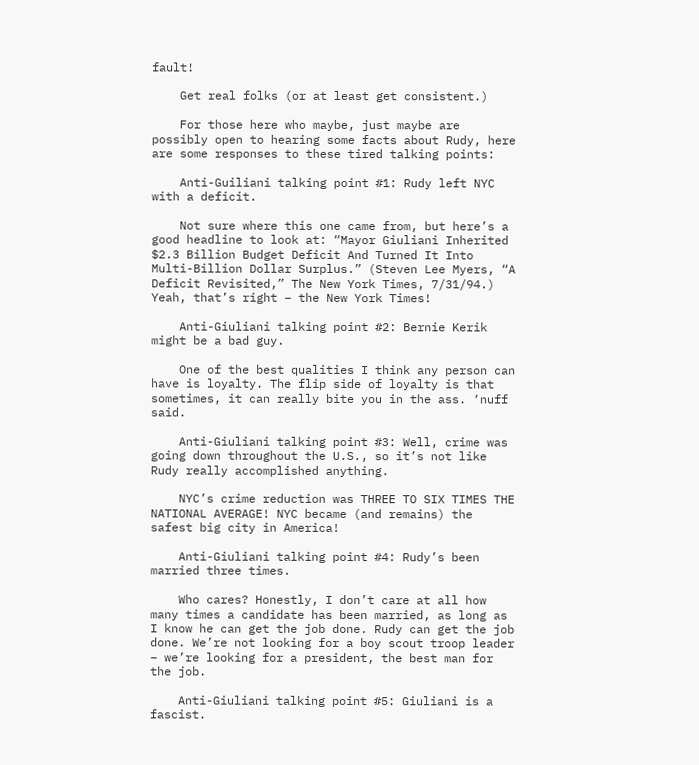fault!

    Get real folks (or at least get consistent.)

    For those here who maybe, just maybe are possibly open to hearing some facts about Rudy, here are some responses to these tired talking points:

    Anti-Guiliani talking point #1: Rudy left NYC with a deficit.

    Not sure where this one came from, but here’s a good headline to look at: “Mayor Giuliani Inherited $2.3 Billion Budget Deficit And Turned It Into Multi-Billion Dollar Surplus.” (Steven Lee Myers, “A Deficit Revisited,” The New York Times, 7/31/94.) Yeah, that’s right – the New York Times!

    Anti-Giuliani talking point #2: Bernie Kerik might be a bad guy.

    One of the best qualities I think any person can have is loyalty. The flip side of loyalty is that sometimes, it can really bite you in the ass. ‘nuff said.

    Anti-Giuliani talking point #3: Well, crime was going down throughout the U.S., so it’s not like Rudy really accomplished anything.

    NYC’s crime reduction was THREE TO SIX TIMES THE NATIONAL AVERAGE! NYC became (and remains) the safest big city in America!

    Anti-Giuliani talking point #4: Rudy’s been married three times.

    Who cares? Honestly, I don’t care at all how many times a candidate has been married, as long as I know he can get the job done. Rudy can get the job done. We’re not looking for a boy scout troop leader – we’re looking for a president, the best man for the job.

    Anti-Giuliani talking point #5: Giuliani is a fascist.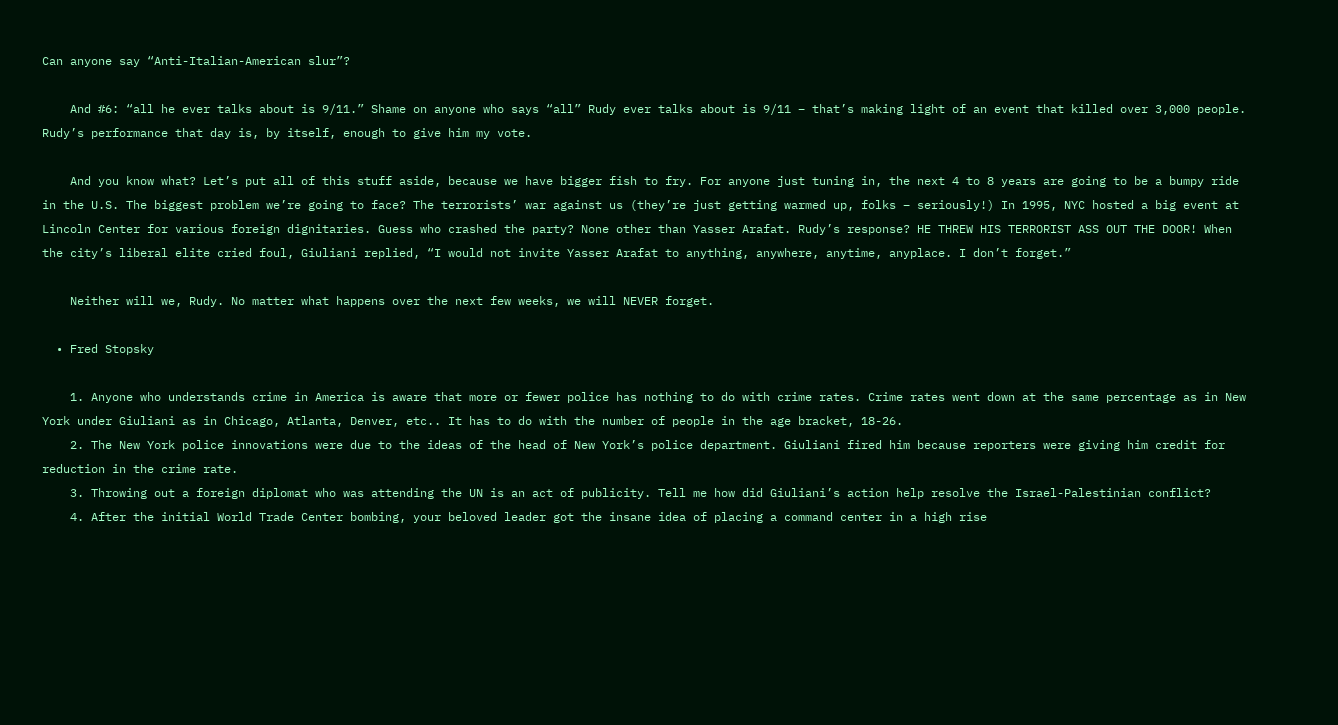Can anyone say “Anti-Italian-American slur”?

    And #6: “all he ever talks about is 9/11.” Shame on anyone who says “all” Rudy ever talks about is 9/11 – that’s making light of an event that killed over 3,000 people. Rudy’s performance that day is, by itself, enough to give him my vote.

    And you know what? Let’s put all of this stuff aside, because we have bigger fish to fry. For anyone just tuning in, the next 4 to 8 years are going to be a bumpy ride in the U.S. The biggest problem we’re going to face? The terrorists’ war against us (they’re just getting warmed up, folks – seriously!) In 1995, NYC hosted a big event at Lincoln Center for various foreign dignitaries. Guess who crashed the party? None other than Yasser Arafat. Rudy’s response? HE THREW HIS TERRORIST ASS OUT THE DOOR! When the city’s liberal elite cried foul, Giuliani replied, “I would not invite Yasser Arafat to anything, anywhere, anytime, anyplace. I don’t forget.”

    Neither will we, Rudy. No matter what happens over the next few weeks, we will NEVER forget.

  • Fred Stopsky

    1. Anyone who understands crime in America is aware that more or fewer police has nothing to do with crime rates. Crime rates went down at the same percentage as in New York under Giuliani as in Chicago, Atlanta, Denver, etc.. It has to do with the number of people in the age bracket, 18-26.
    2. The New York police innovations were due to the ideas of the head of New York’s police department. Giuliani fired him because reporters were giving him credit for reduction in the crime rate.
    3. Throwing out a foreign diplomat who was attending the UN is an act of publicity. Tell me how did Giuliani’s action help resolve the Israel-Palestinian conflict?
    4. After the initial World Trade Center bombing, your beloved leader got the insane idea of placing a command center in a high rise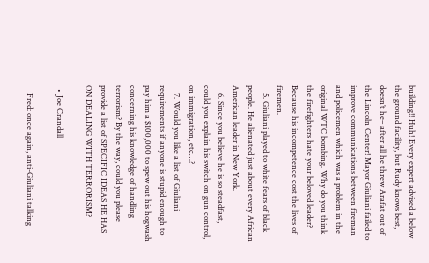building!! Huh! Every expert advised a below the ground facility, but Rudy knows best, doesn’t he– after all he threw Arafat out of the Lincoln Center! Mayor Giuliani failed to improve communications between fireman and policemen which was a problem in the original WTC bombing. Why do you think the firefighters hate your beloved leader? Because his incompetence cost the lives of firemen.
    5. Giuliani played to white fears of black people. He alienated just about every African American leader in New York.
    6. Since you believe he is so steadfast, could you explain his switch on gun control, on immigration, etc…?
    7. Would you like a list of Giuliani requirements if anyone is stupid enough to pay him a $100,000 to spew out his hogwash concerning his knowledge of handling terrorism? By the way, could you please provide a list of SPECIFIC IDEAS HE HAS ON DEALING WITH TERRORISM?

  • Joe Crandall

    Fred: once again, anti-Giuliani talking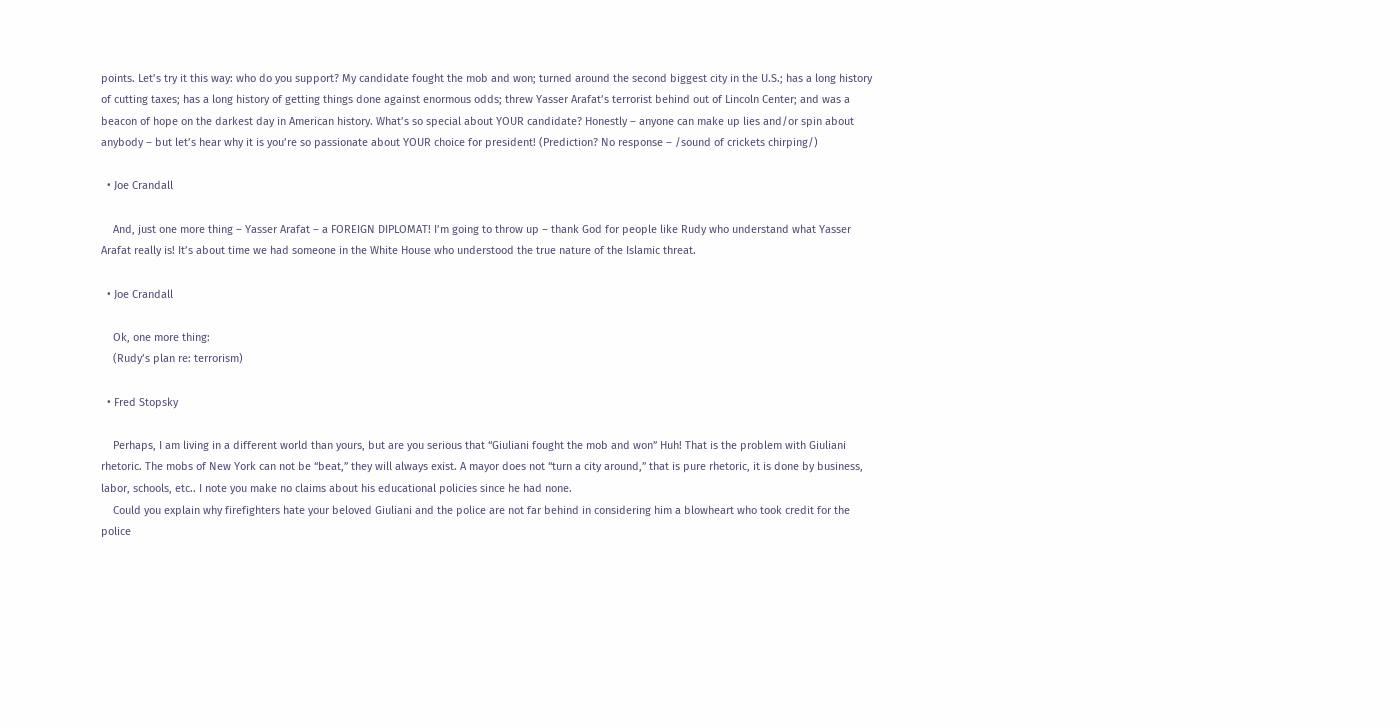points. Let’s try it this way: who do you support? My candidate fought the mob and won; turned around the second biggest city in the U.S.; has a long history of cutting taxes; has a long history of getting things done against enormous odds; threw Yasser Arafat’s terrorist behind out of Lincoln Center; and was a beacon of hope on the darkest day in American history. What’s so special about YOUR candidate? Honestly – anyone can make up lies and/or spin about anybody – but let’s hear why it is you’re so passionate about YOUR choice for president! (Prediction? No response – /sound of crickets chirping/)

  • Joe Crandall

    And, just one more thing – Yasser Arafat – a FOREIGN DIPLOMAT! I’m going to throw up – thank God for people like Rudy who understand what Yasser Arafat really is! It’s about time we had someone in the White House who understood the true nature of the Islamic threat.

  • Joe Crandall

    Ok, one more thing:
    (Rudy’s plan re: terrorism)

  • Fred Stopsky

    Perhaps, I am living in a different world than yours, but are you serious that “Giuliani fought the mob and won” Huh! That is the problem with Giuliani rhetoric. The mobs of New York can not be “beat,” they will always exist. A mayor does not “turn a city around,” that is pure rhetoric, it is done by business, labor, schools, etc.. I note you make no claims about his educational policies since he had none.
    Could you explain why firefighters hate your beloved Giuliani and the police are not far behind in considering him a blowheart who took credit for the police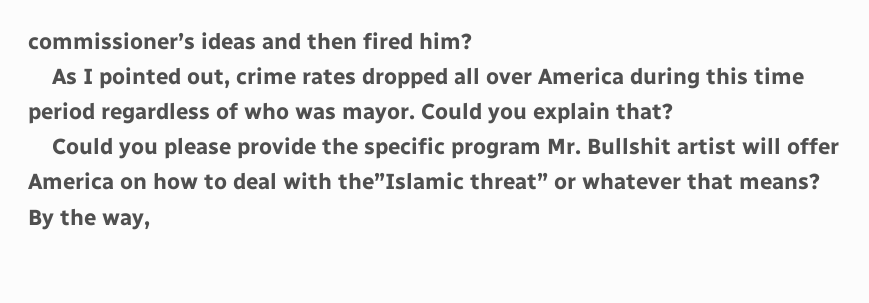commissioner’s ideas and then fired him?
    As I pointed out, crime rates dropped all over America during this time period regardless of who was mayor. Could you explain that?
    Could you please provide the specific program Mr. Bullshit artist will offer America on how to deal with the”Islamic threat” or whatever that means? By the way,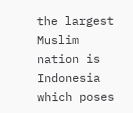the largest Muslim nation is Indonesia which poses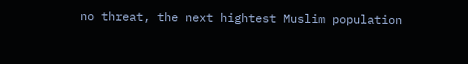no threat, the next hightest Muslim population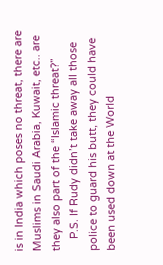is in India which poses no threat, there are Muslims in Saudi Arabia, Kuwait, etc.. are they also part of the “Islamic threat?”
    P.S. If Rudy didn’t take away all those police to guard his butt, they could have been used down at the World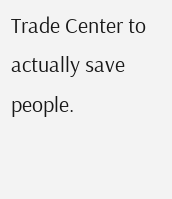Trade Center to actually save people.